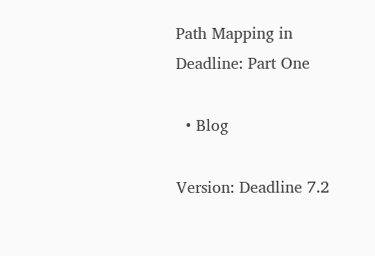Path Mapping in Deadline: Part One

  • Blog

Version: Deadline 7.2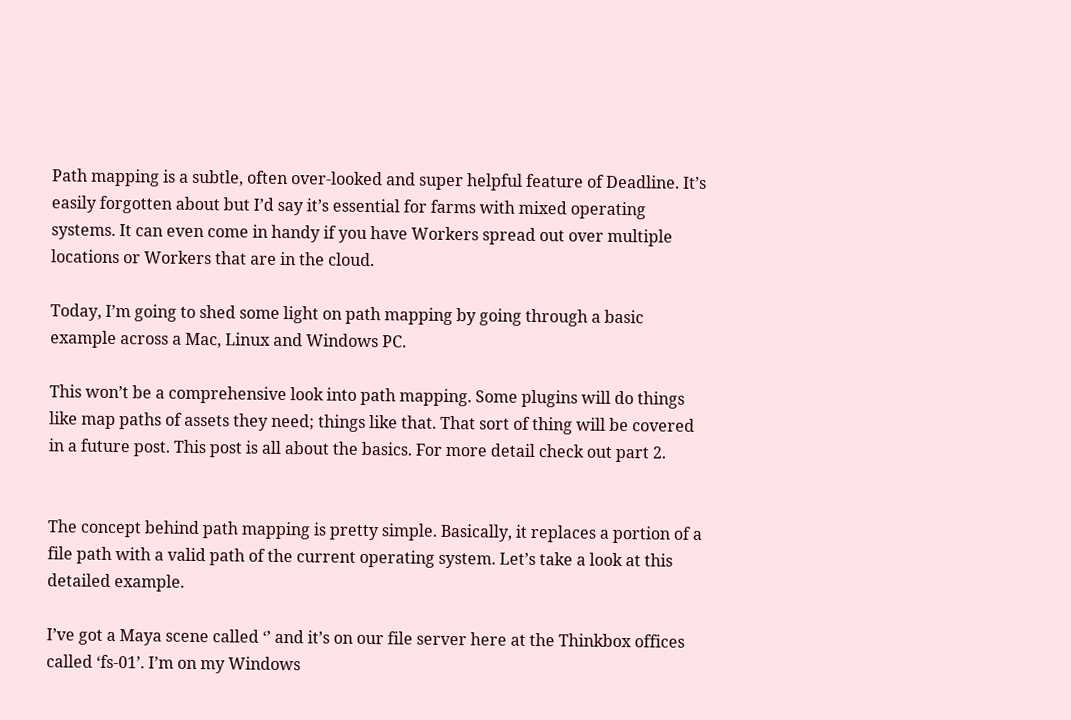Path mapping is a subtle, often over-looked and super helpful feature of Deadline. It’s easily forgotten about but I’d say it’s essential for farms with mixed operating systems. It can even come in handy if you have Workers spread out over multiple locations or Workers that are in the cloud.

Today, I’m going to shed some light on path mapping by going through a basic example across a Mac, Linux and Windows PC.

This won’t be a comprehensive look into path mapping. Some plugins will do things like map paths of assets they need; things like that. That sort of thing will be covered in a future post. This post is all about the basics. For more detail check out part 2.


The concept behind path mapping is pretty simple. Basically, it replaces a portion of a file path with a valid path of the current operating system. Let’s take a look at this detailed example.

I’ve got a Maya scene called ‘’ and it’s on our file server here at the Thinkbox offices called ‘fs-01’. I’m on my Windows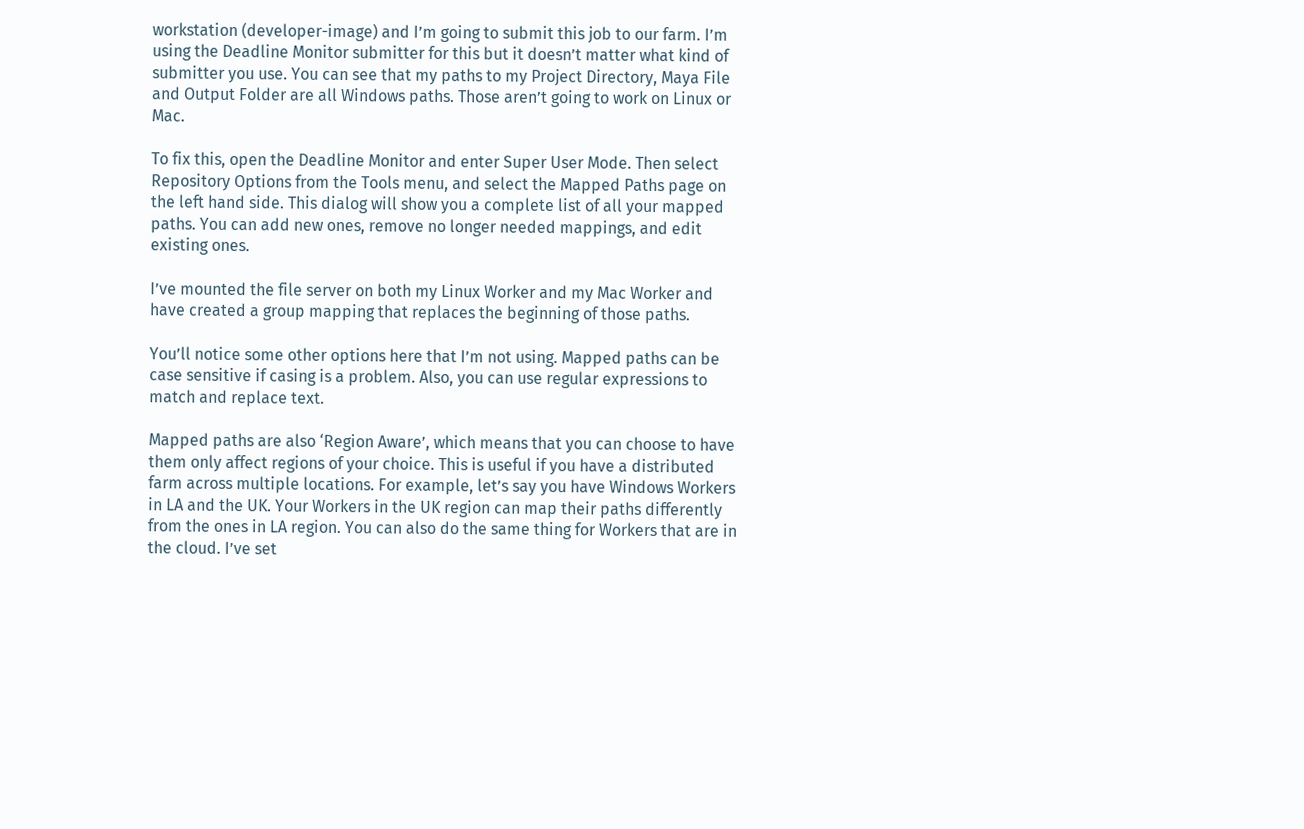workstation (developer-image) and I’m going to submit this job to our farm. I’m using the Deadline Monitor submitter for this but it doesn’t matter what kind of submitter you use. You can see that my paths to my Project Directory, Maya File and Output Folder are all Windows paths. Those aren’t going to work on Linux or Mac.

To fix this, open the Deadline Monitor and enter Super User Mode. Then select Repository Options from the Tools menu, and select the Mapped Paths page on the left hand side. This dialog will show you a complete list of all your mapped paths. You can add new ones, remove no longer needed mappings, and edit existing ones.

I’ve mounted the file server on both my Linux Worker and my Mac Worker and have created a group mapping that replaces the beginning of those paths.

You’ll notice some other options here that I’m not using. Mapped paths can be case sensitive if casing is a problem. Also, you can use regular expressions to match and replace text.

Mapped paths are also ‘Region Aware’, which means that you can choose to have them only affect regions of your choice. This is useful if you have a distributed farm across multiple locations. For example, let’s say you have Windows Workers in LA and the UK. Your Workers in the UK region can map their paths differently from the ones in LA region. You can also do the same thing for Workers that are in the cloud. I’ve set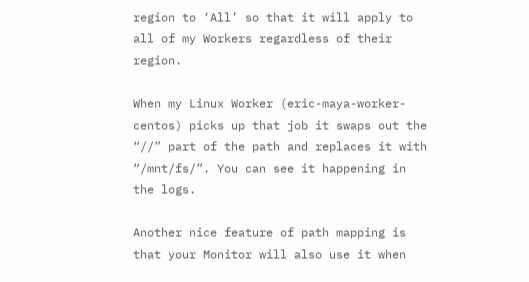region to ‘All’ so that it will apply to all of my Workers regardless of their region.

When my Linux Worker (eric-maya-worker-centos) picks up that job it swaps out the “//” part of the path and replaces it with “/mnt/fs/”. You can see it happening in the logs.

Another nice feature of path mapping is that your Monitor will also use it when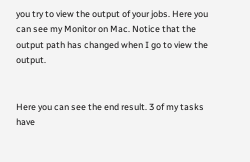you try to view the output of your jobs. Here you can see my Monitor on Mac. Notice that the output path has changed when I go to view the output.


Here you can see the end result. 3 of my tasks have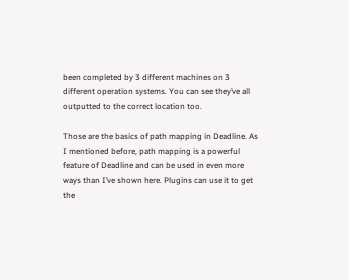been completed by 3 different machines on 3 different operation systems. You can see they’ve all outputted to the correct location too.

Those are the basics of path mapping in Deadline. As I mentioned before, path mapping is a powerful feature of Deadline and can be used in even more ways than I’ve shown here. Plugins can use it to get the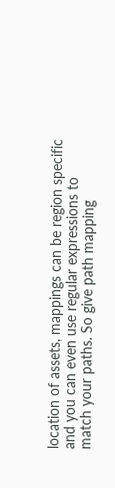location of assets, mappings can be region specific and you can even use regular expressions to match your paths. So give path mapping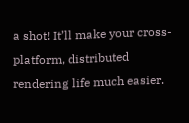a shot! It’ll make your cross-platform, distributed rendering life much easier.